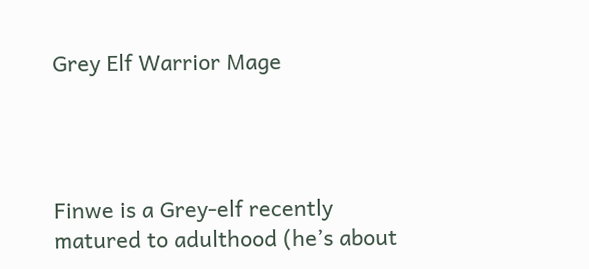Grey Elf Warrior Mage




Finwe is a Grey-elf recently matured to adulthood (he’s about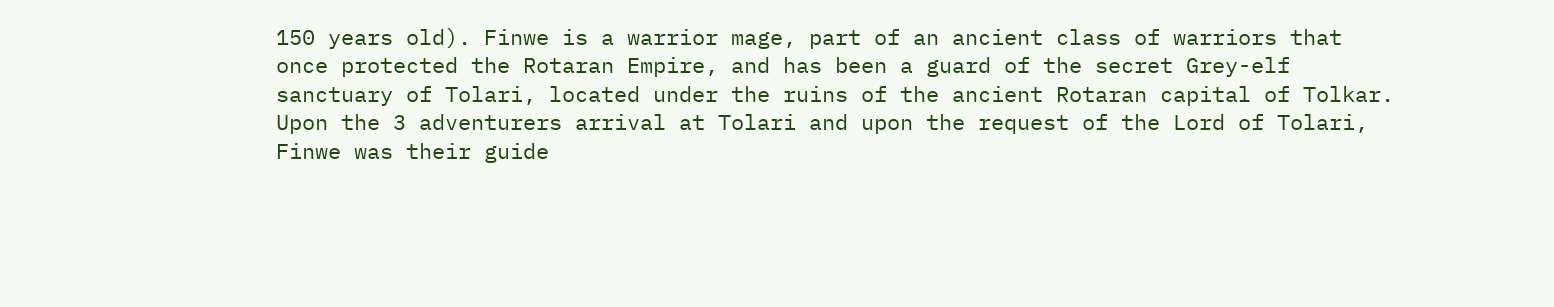150 years old). Finwe is a warrior mage, part of an ancient class of warriors that once protected the Rotaran Empire, and has been a guard of the secret Grey-elf sanctuary of Tolari, located under the ruins of the ancient Rotaran capital of Tolkar. Upon the 3 adventurers arrival at Tolari and upon the request of the Lord of Tolari, Finwe was their guide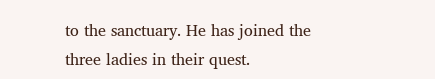to the sanctuary. He has joined the three ladies in their quest.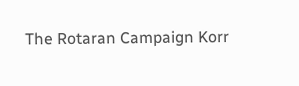The Rotaran Campaign Korr